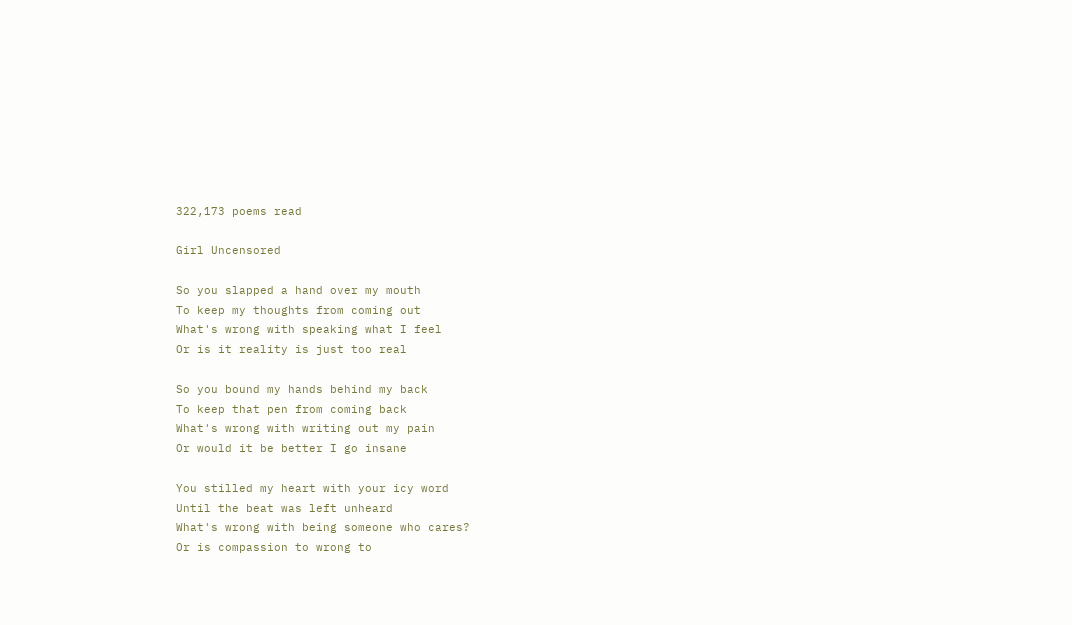322,173 poems read

Girl Uncensored

So you slapped a hand over my mouth
To keep my thoughts from coming out
What's wrong with speaking what I feel
Or is it reality is just too real

So you bound my hands behind my back
To keep that pen from coming back
What's wrong with writing out my pain
Or would it be better I go insane

You stilled my heart with your icy word
Until the beat was left unheard
What's wrong with being someone who cares?
Or is compassion to wrong to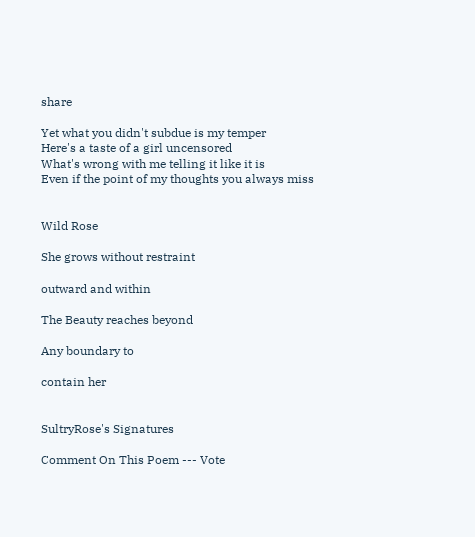share

Yet what you didn't subdue is my temper
Here's a taste of a girl uncensored
What's wrong with me telling it like it is
Even if the point of my thoughts you always miss


Wild Rose

She grows without restraint

outward and within

The Beauty reaches beyond

Any boundary to

contain her


SultryRose's Signatures

Comment On This Poem --- Vote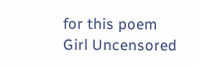for this poem
Girl Uncensored